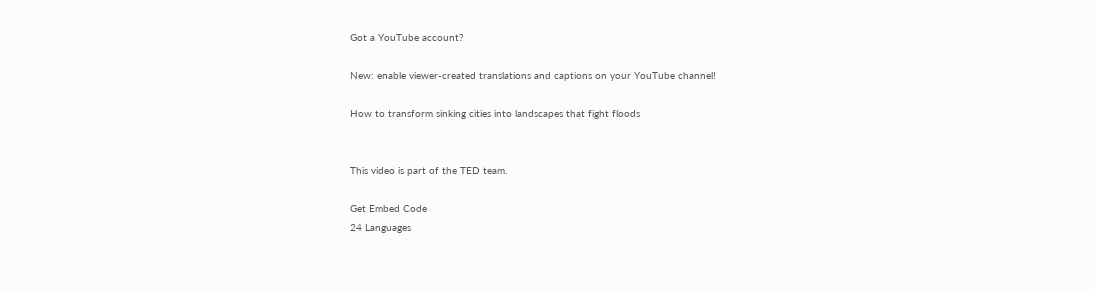Got a YouTube account?

New: enable viewer-created translations and captions on your YouTube channel!

How to transform sinking cities into landscapes that fight floods


This video is part of the TED team.

Get Embed Code
24 Languages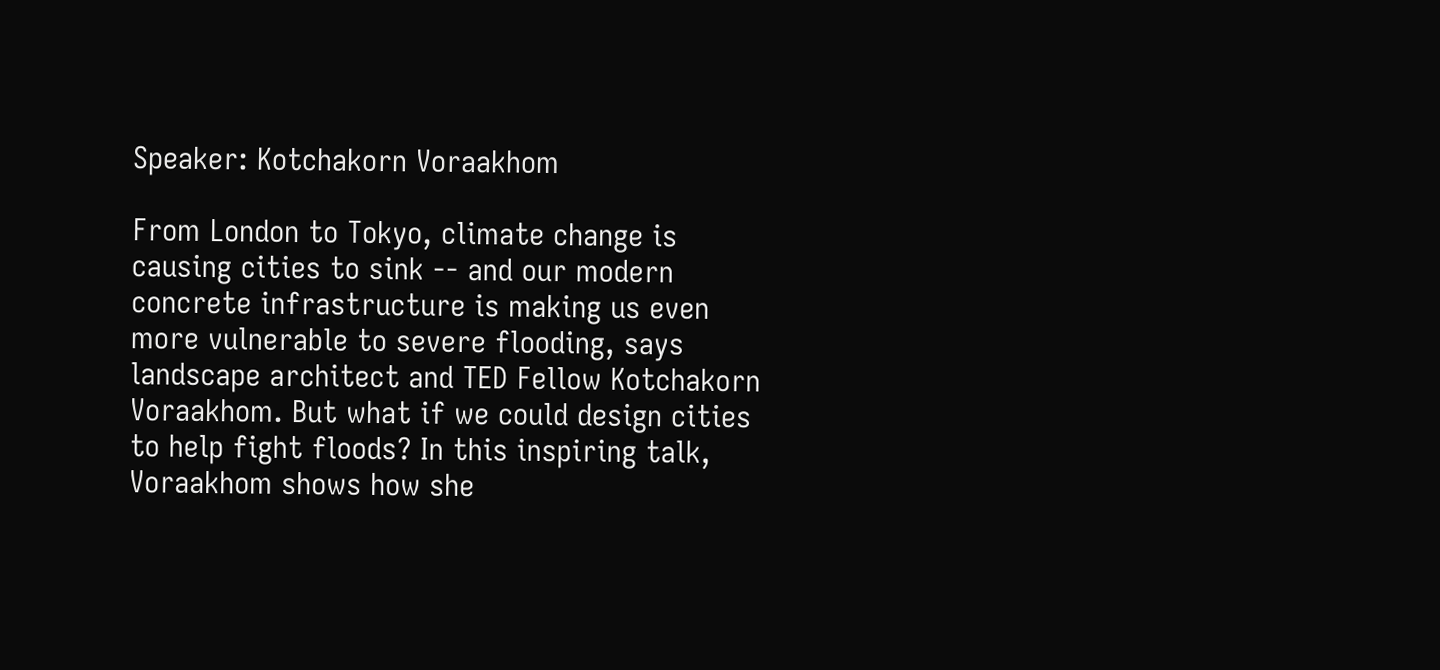Speaker: Kotchakorn Voraakhom

From London to Tokyo, climate change is causing cities to sink -- and our modern concrete infrastructure is making us even more vulnerable to severe flooding, says landscape architect and TED Fellow Kotchakorn Voraakhom. But what if we could design cities to help fight floods? In this inspiring talk, Voraakhom shows how she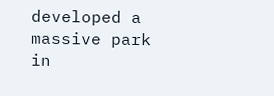developed a massive park in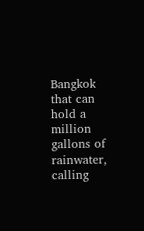Bangkok that can hold a million gallons of rainwater, calling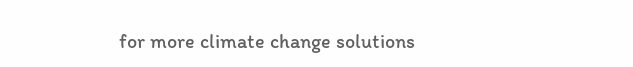for more climate change solutions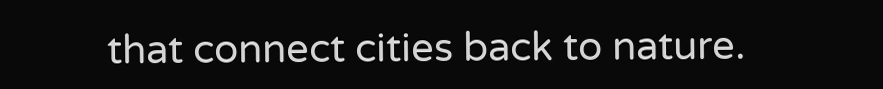that connect cities back to nature.